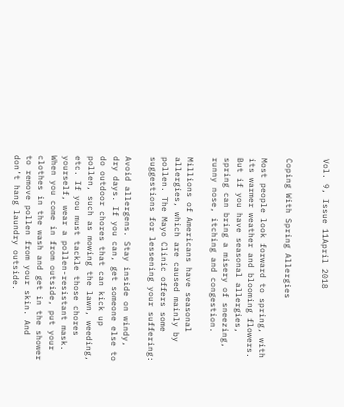Vol. 9, Issue 11April 2018


Coping With Spring Allergies

Most people look forward to spring, with its warmer weather and blooming flowers. But if you have seasonal allergies, spring can bring a misery of sneezing, runny nose, itching and congestion.

Millions of Americans have seasonal allergies, which are caused mainly by pollen. The Mayo Clinic offers some suggestions for lessening your suffering:

Avoid allergens. Stay inside on windy, dry days. If you can, get someone else to do outdoor chores that can kick up pollen, such as mowing the lawn, weeding, etc. If you must tackle those chores yourself, wear a pollen-resistant mask. When you come in from outside, put your clothes in the wash and get in the shower to remove pollen from your skin. And don’t hang laundry outside.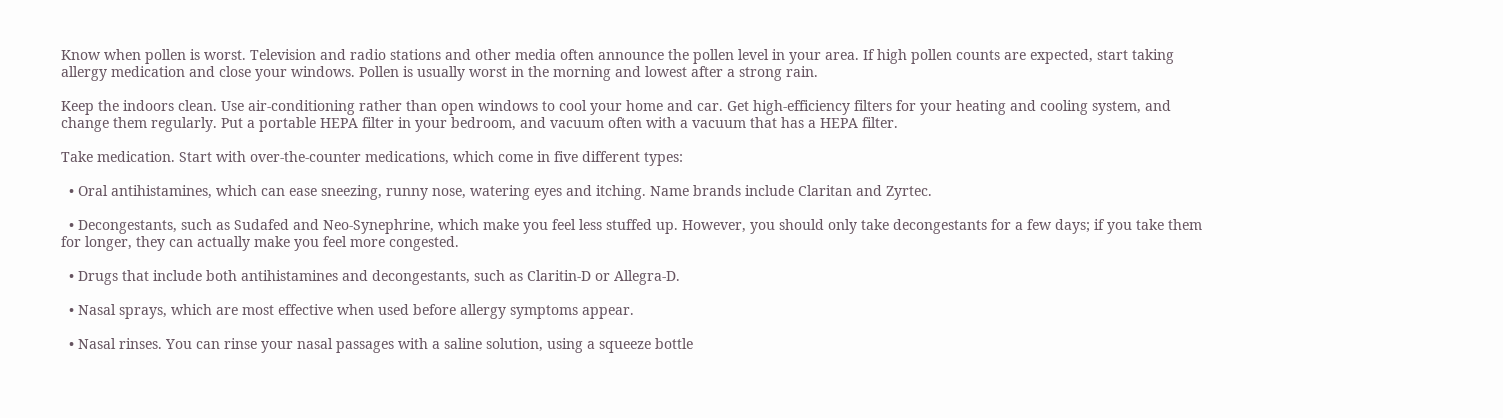Know when pollen is worst. Television and radio stations and other media often announce the pollen level in your area. If high pollen counts are expected, start taking allergy medication and close your windows. Pollen is usually worst in the morning and lowest after a strong rain.

Keep the indoors clean. Use air-conditioning rather than open windows to cool your home and car. Get high-efficiency filters for your heating and cooling system, and change them regularly. Put a portable HEPA filter in your bedroom, and vacuum often with a vacuum that has a HEPA filter.

Take medication. Start with over-the-counter medications, which come in five different types:

  • Oral antihistamines, which can ease sneezing, runny nose, watering eyes and itching. Name brands include Claritan and Zyrtec.

  • Decongestants, such as Sudafed and Neo-Synephrine, which make you feel less stuffed up. However, you should only take decongestants for a few days; if you take them for longer, they can actually make you feel more congested.

  • Drugs that include both antihistamines and decongestants, such as Claritin-D or Allegra-D.

  • Nasal sprays, which are most effective when used before allergy symptoms appear.

  • Nasal rinses. You can rinse your nasal passages with a saline solution, using a squeeze bottle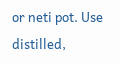or neti pot. Use distilled,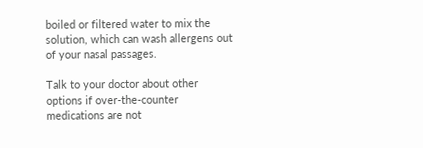boiled or filtered water to mix the solution, which can wash allergens out of your nasal passages.

Talk to your doctor about other options if over-the-counter medications are not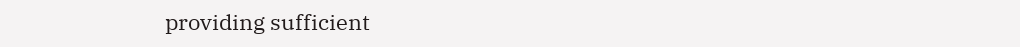providing sufficient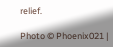relief.

Photo © Phoenix021 |